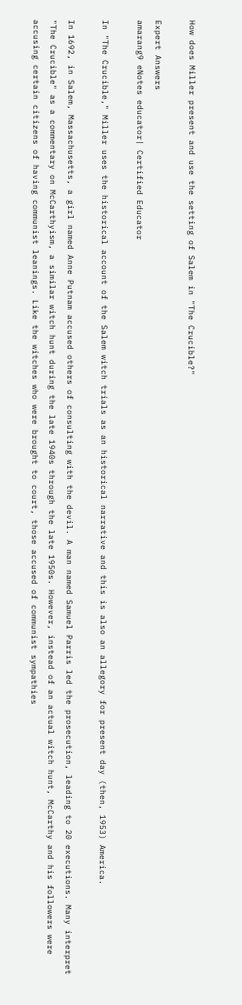How does Miller present and use the setting of Salem in "The Crucible?"

Expert Answers
amarang9 eNotes educator| Certified Educator

In "The Crucible," Miller uses the historical account of the Salem witch trials as an historical narrative and this is also an allegory for present day (then, 1953) America.

In 1692, in Salem, Massachusetts, a girl named Anne Putnam accused others of consulting with the devil. A man named Samuel Parris led the prosecution, leading to 20 executions. Many interpret "The Crucible" as a commentary on McCarthyism, a similar witch hunt during the late 1940s through the late 1950s. However, instead of an actual witch hunt, McCarthy and his followers were accusing certain citizens of having communist leanings. Like the witches who were brought to court, those accused of communist sympathies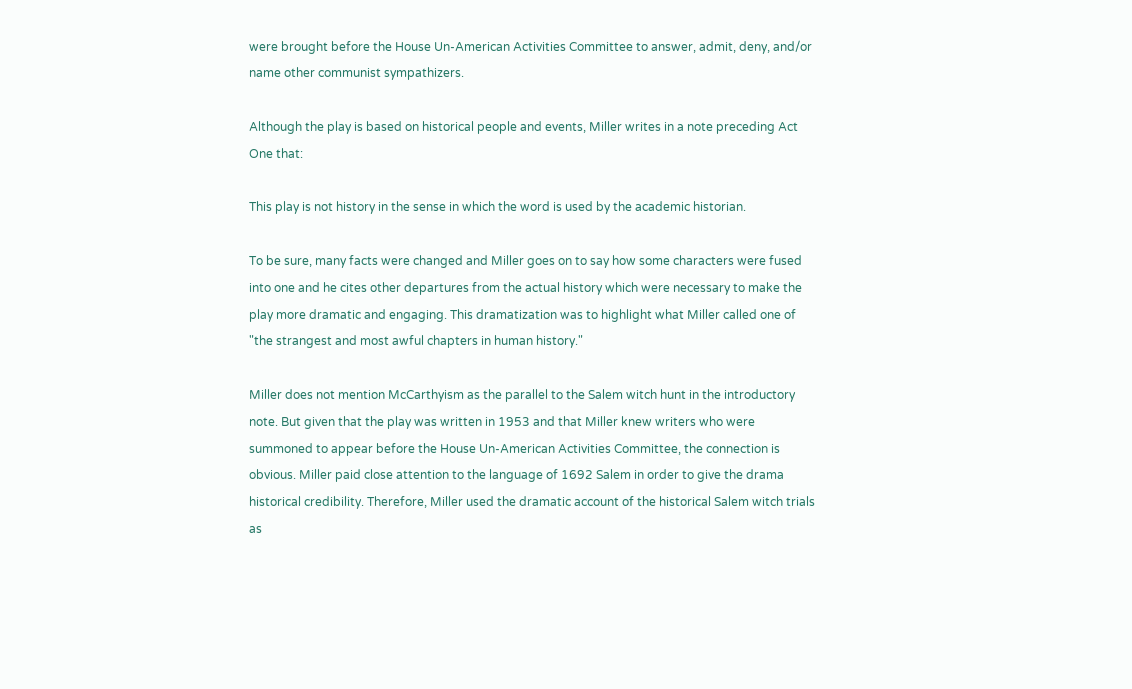were brought before the House Un-American Activities Committee to answer, admit, deny, and/or name other communist sympathizers.

Although the play is based on historical people and events, Miller writes in a note preceding Act One that:

This play is not history in the sense in which the word is used by the academic historian.

To be sure, many facts were changed and Miller goes on to say how some characters were fused into one and he cites other departures from the actual history which were necessary to make the play more dramatic and engaging. This dramatization was to highlight what Miller called one of "the strangest and most awful chapters in human history."

Miller does not mention McCarthyism as the parallel to the Salem witch hunt in the introductory note. But given that the play was written in 1953 and that Miller knew writers who were summoned to appear before the House Un-American Activities Committee, the connection is obvious. Miller paid close attention to the language of 1692 Salem in order to give the drama historical credibility. Therefore, Miller used the dramatic account of the historical Salem witch trials as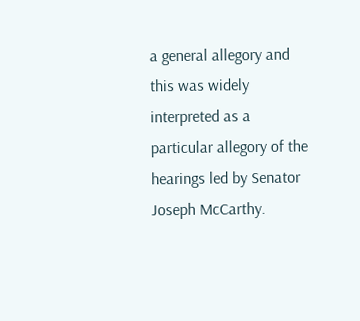a general allegory and this was widely interpreted as a particular allegory of the hearings led by Senator Joseph McCarthy.